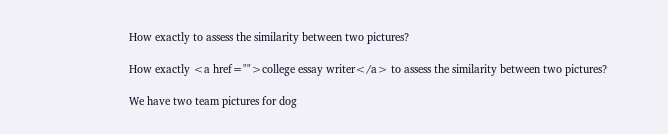How exactly to assess the similarity between two pictures?

How exactly <a href="">college essay writer</a> to assess the similarity between two pictures?

We have two team pictures for dog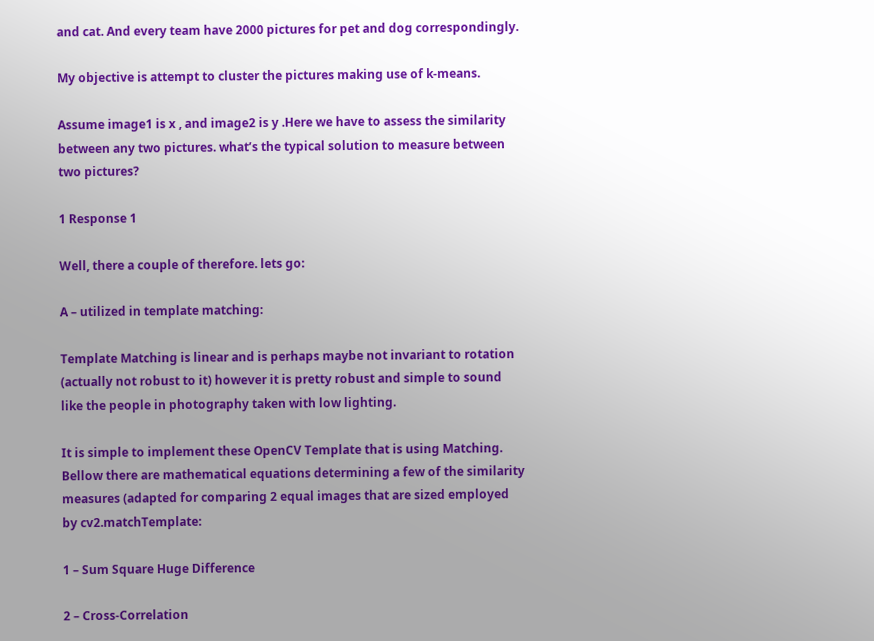and cat. And every team have 2000 pictures for pet and dog correspondingly.

My objective is attempt to cluster the pictures making use of k-means.

Assume image1 is x , and image2 is y .Here we have to assess the similarity between any two pictures. what’s the typical solution to measure between two pictures?

1 Response 1

Well, there a couple of therefore. lets go:

A – utilized in template matching:

Template Matching is linear and is perhaps maybe not invariant to rotation (actually not robust to it) however it is pretty robust and simple to sound like the people in photography taken with low lighting.

It is simple to implement these OpenCV Template that is using Matching. Bellow there are mathematical equations determining a few of the similarity measures (adapted for comparing 2 equal images that are sized employed by cv2.matchTemplate:

1 – Sum Square Huge Difference

2 – Cross-Correlation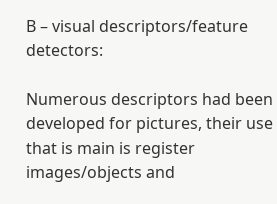B – visual descriptors/feature detectors:

Numerous descriptors had been developed for pictures, their use that is main is register images/objects and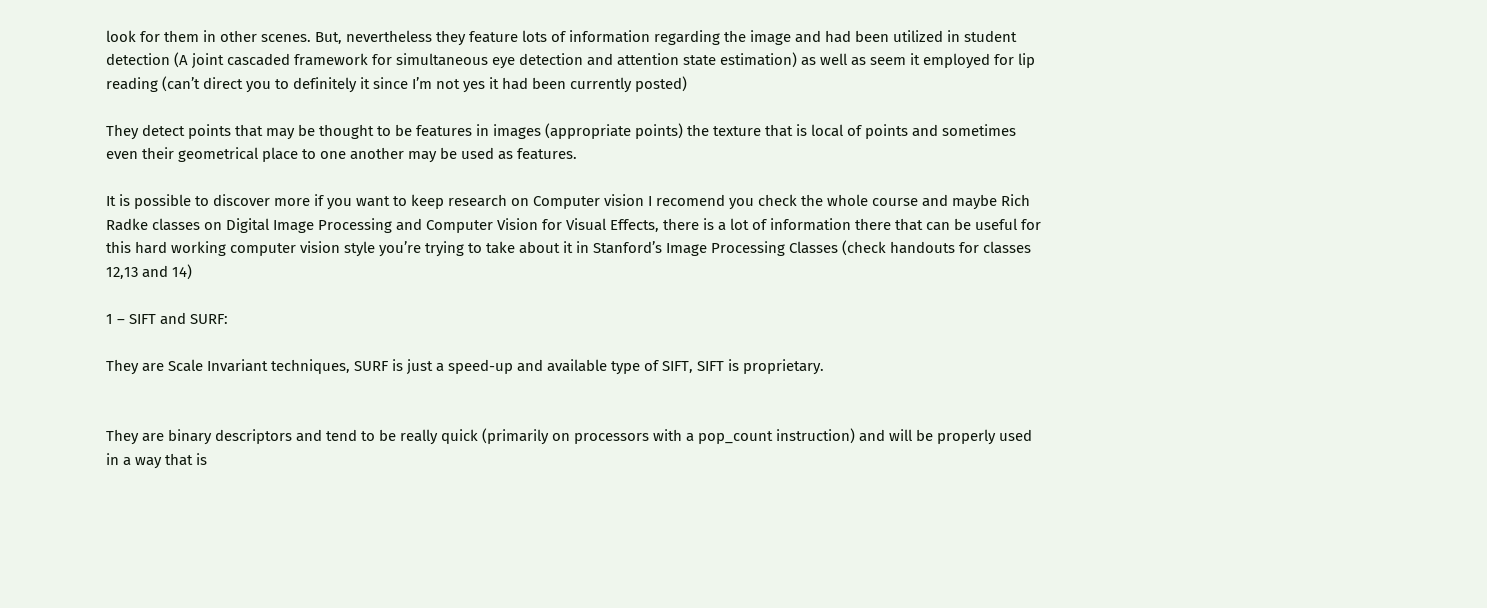look for them in other scenes. But, nevertheless they feature lots of information regarding the image and had been utilized in student detection (A joint cascaded framework for simultaneous eye detection and attention state estimation) as well as seem it employed for lip reading (can’t direct you to definitely it since I’m not yes it had been currently posted)

They detect points that may be thought to be features in images (appropriate points) the texture that is local of points and sometimes even their geometrical place to one another may be used as features.

It is possible to discover more if you want to keep research on Computer vision I recomend you check the whole course and maybe Rich Radke classes on Digital Image Processing and Computer Vision for Visual Effects, there is a lot of information there that can be useful for this hard working computer vision style you’re trying to take about it in Stanford’s Image Processing Classes (check handouts for classes 12,13 and 14)

1 – SIFT and SURF:

They are Scale Invariant techniques, SURF is just a speed-up and available type of SIFT, SIFT is proprietary.


They are binary descriptors and tend to be really quick (primarily on processors with a pop_count instruction) and will be properly used in a way that is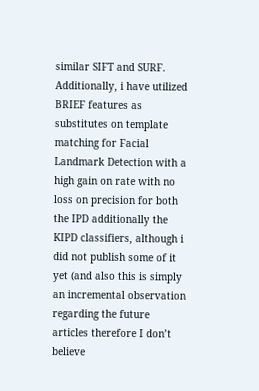similar SIFT and SURF. Additionally, i have utilized BRIEF features as substitutes on template matching for Facial Landmark Detection with a high gain on rate with no loss on precision for both the IPD additionally the KIPD classifiers, although i did not publish some of it yet (and also this is simply an incremental observation regarding the future articles therefore I don’t believe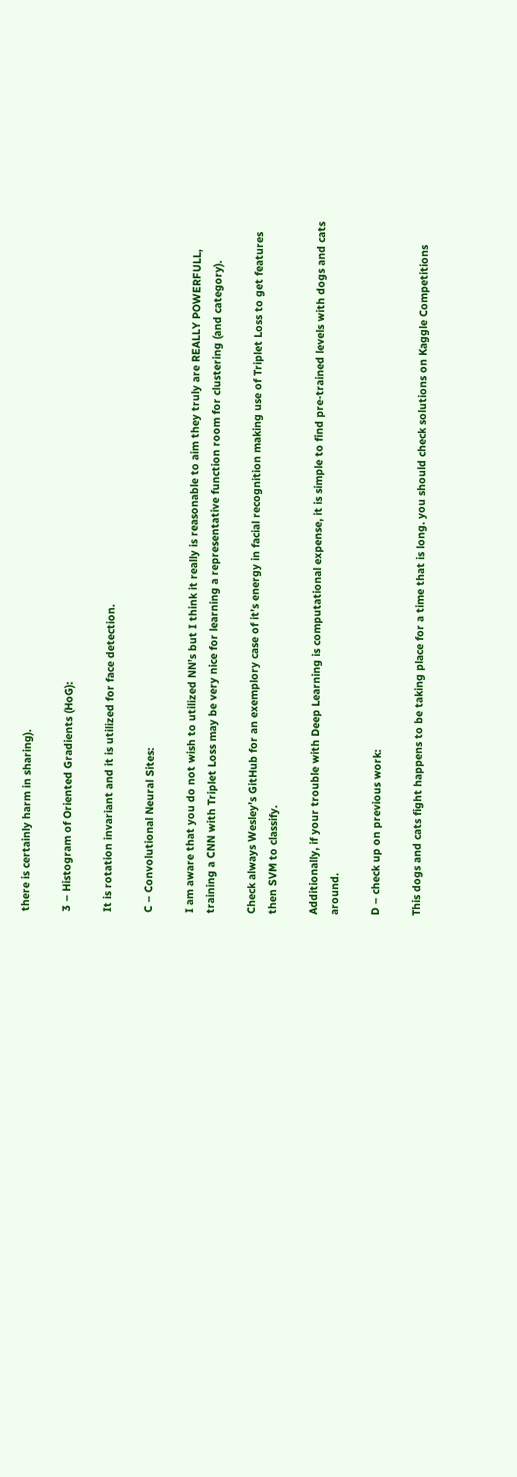there is certainly harm in sharing).

3 – Histogram of Oriented Gradients (HoG):

It is rotation invariant and it is utilized for face detection.

C – Convolutional Neural Sites:

I am aware that you do not wish to utilized NN’s but I think it really is reasonable to aim they truly are REALLY POWERFULL, training a CNN with Triplet Loss may be very nice for learning a representative function room for clustering (and category).

Check always Wesley’s GitHub for an exemplory case of it’s energy in facial recognition making use of Triplet Loss to get features then SVM to classify.

Additionally, if your trouble with Deep Learning is computational expense, it is simple to find pre-trained levels with dogs and cats around.

D – check up on previous work:

This dogs and cats fight happens to be taking place for a time that is long. you should check solutions on Kaggle Competitions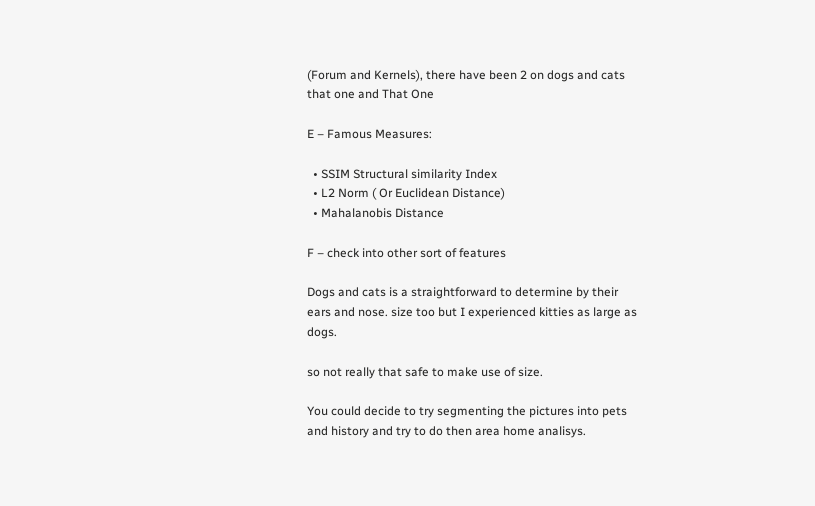(Forum and Kernels), there have been 2 on dogs and cats that one and That One

E – Famous Measures:

  • SSIM Structural similarity Index
  • L2 Norm ( Or Euclidean Distance)
  • Mahalanobis Distance

F – check into other sort of features

Dogs and cats is a straightforward to determine by their ears and nose. size too but I experienced kitties as large as dogs.

so not really that safe to make use of size.

You could decide to try segmenting the pictures into pets and history and try to do then area home analisys.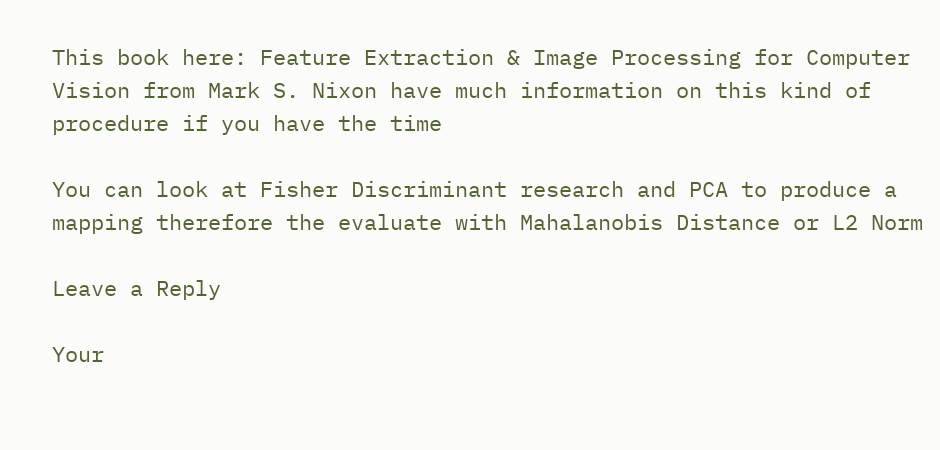This book here: Feature Extraction & Image Processing for Computer Vision from Mark S. Nixon have much information on this kind of procedure if you have the time

You can look at Fisher Discriminant research and PCA to produce a mapping therefore the evaluate with Mahalanobis Distance or L2 Norm

Leave a Reply

Your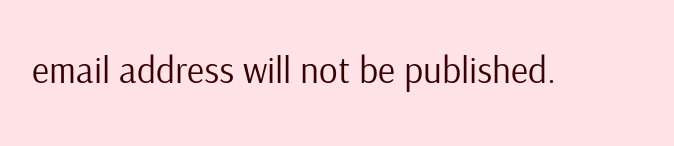email address will not be published.